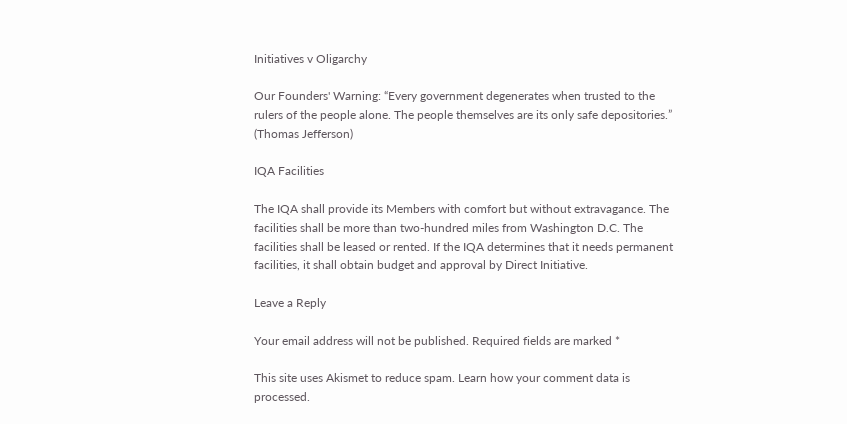Initiatives v Oligarchy

Our Founders' Warning: “Every government degenerates when trusted to the rulers of the people alone. The people themselves are its only safe depositories.” (Thomas Jefferson)

IQA Facilities

The IQA shall provide its Members with comfort but without extravagance. The facilities shall be more than two-hundred miles from Washington D.C. The facilities shall be leased or rented. If the IQA determines that it needs permanent facilities, it shall obtain budget and approval by Direct Initiative.

Leave a Reply

Your email address will not be published. Required fields are marked *

This site uses Akismet to reduce spam. Learn how your comment data is processed.